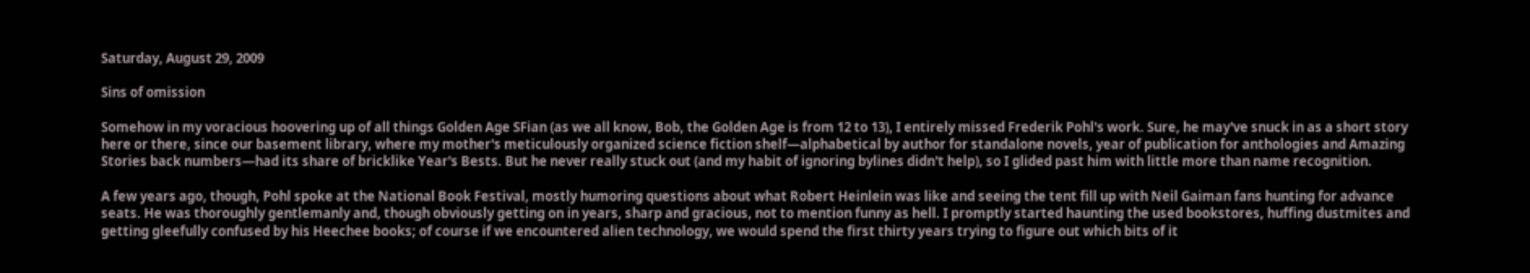Saturday, August 29, 2009

Sins of omission

Somehow in my voracious hoovering up of all things Golden Age SFian (as we all know, Bob, the Golden Age is from 12 to 13), I entirely missed Frederik Pohl's work. Sure, he may've snuck in as a short story here or there, since our basement library, where my mother's meticulously organized science fiction shelf—alphabetical by author for standalone novels, year of publication for anthologies and Amazing Stories back numbers—had its share of bricklike Year's Bests. But he never really stuck out (and my habit of ignoring bylines didn't help), so I glided past him with little more than name recognition.

A few years ago, though, Pohl spoke at the National Book Festival, mostly humoring questions about what Robert Heinlein was like and seeing the tent fill up with Neil Gaiman fans hunting for advance seats. He was thoroughly gentlemanly and, though obviously getting on in years, sharp and gracious, not to mention funny as hell. I promptly started haunting the used bookstores, huffing dustmites and getting gleefully confused by his Heechee books; of course if we encountered alien technology, we would spend the first thirty years trying to figure out which bits of it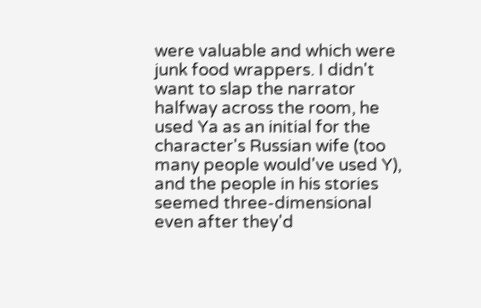were valuable and which were junk food wrappers. I didn't want to slap the narrator halfway across the room, he used Ya as an initial for the character's Russian wife (too many people would've used Y), and the people in his stories seemed three-dimensional even after they'd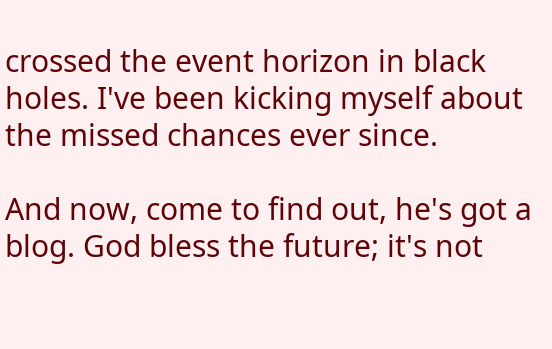crossed the event horizon in black holes. I've been kicking myself about the missed chances ever since.

And now, come to find out, he's got a blog. God bless the future; it's not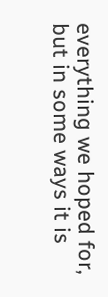everything we hoped for, but in some ways it is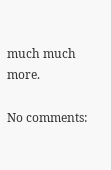much much more.

No comments: